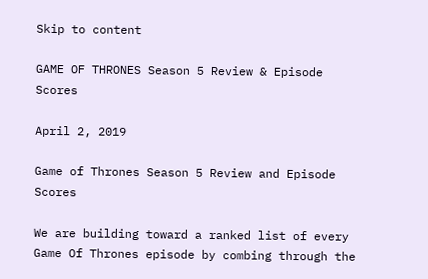Skip to content

GAME OF THRONES Season 5 Review & Episode Scores

April 2, 2019

Game of Thrones Season 5 Review and Episode Scores

We are building toward a ranked list of every Game Of Thrones episode by combing through the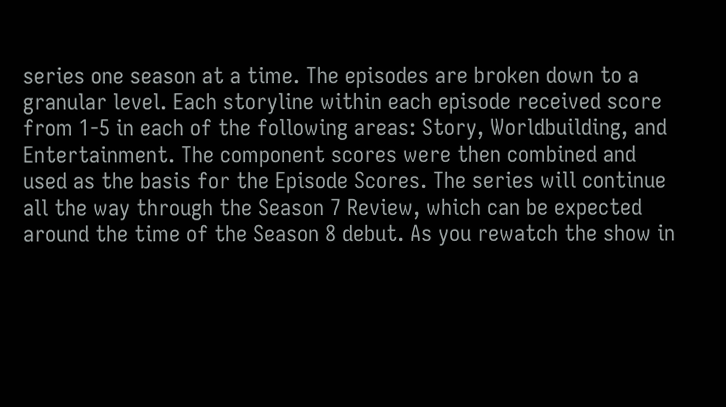series one season at a time. The episodes are broken down to a granular level. Each storyline within each episode received score from 1-5 in each of the following areas: Story, Worldbuilding, and Entertainment. The component scores were then combined and used as the basis for the Episode Scores. The series will continue all the way through the Season 7 Review, which can be expected around the time of the Season 8 debut. As you rewatch the show in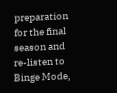preparation for the final season and re-listen to Binge Mode,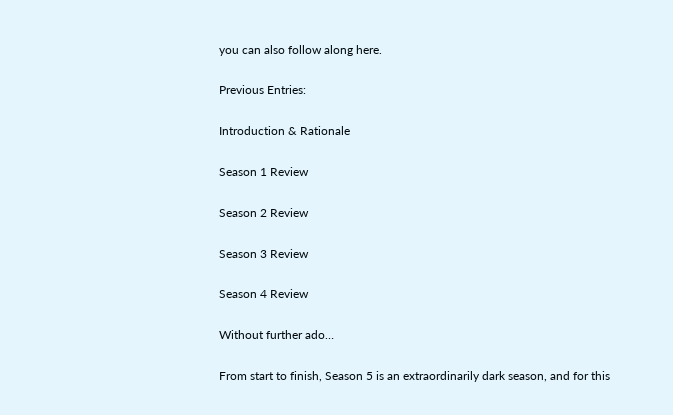you can also follow along here.

Previous Entries:

Introduction & Rationale

Season 1 Review

Season 2 Review

Season 3 Review

Season 4 Review

Without further ado…

From start to finish, Season 5 is an extraordinarily dark season, and for this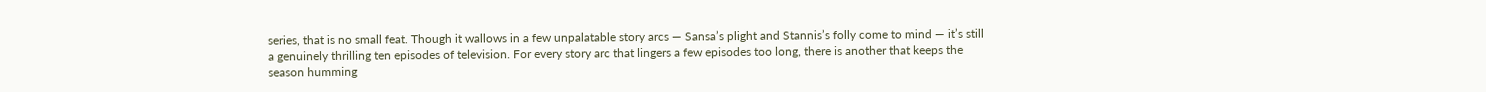series, that is no small feat. Though it wallows in a few unpalatable story arcs — Sansa’s plight and Stannis’s folly come to mind — it’s still a genuinely thrilling ten episodes of television. For every story arc that lingers a few episodes too long, there is another that keeps the season humming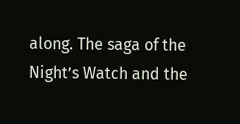along. The saga of the Night’s Watch and the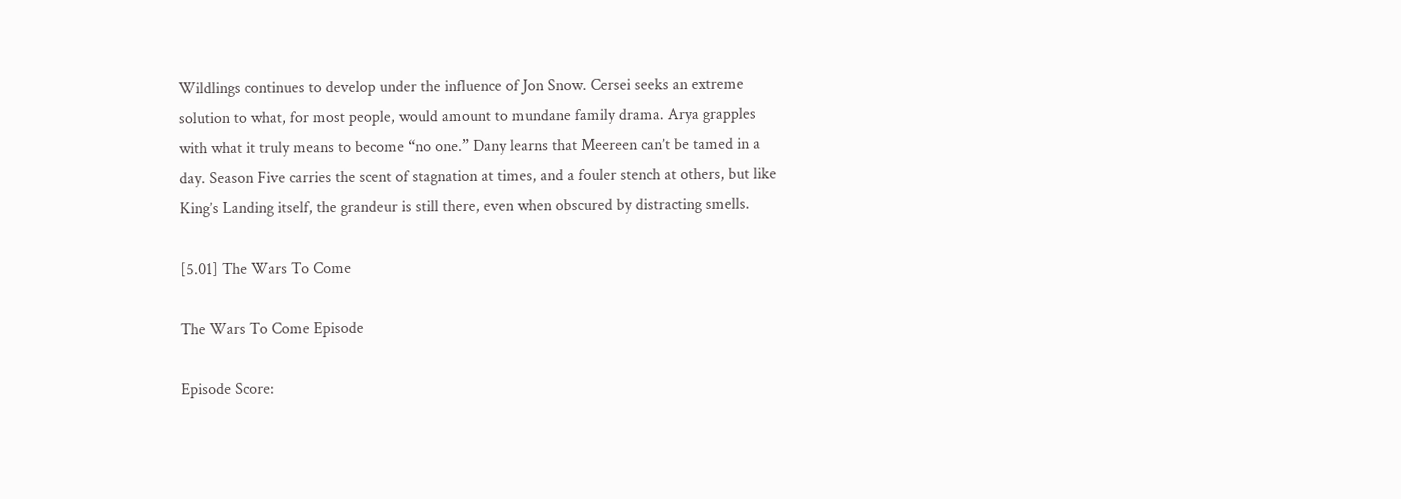Wildlings continues to develop under the influence of Jon Snow. Cersei seeks an extreme solution to what, for most people, would amount to mundane family drama. Arya grapples with what it truly means to become “no one.” Dany learns that Meereen can’t be tamed in a day. Season Five carries the scent of stagnation at times, and a fouler stench at others, but like King’s Landing itself, the grandeur is still there, even when obscured by distracting smells.

[5.01] The Wars To Come

The Wars To Come Episode

Episode Score: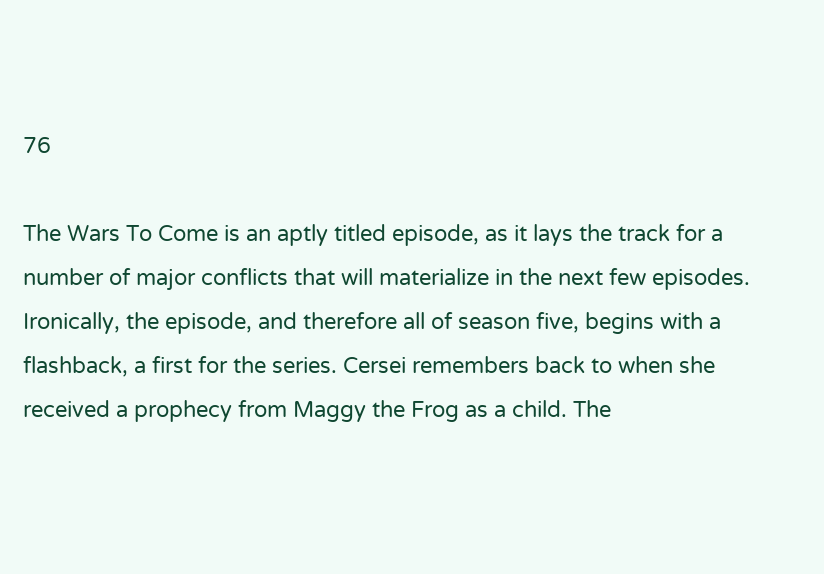76

The Wars To Come is an aptly titled episode, as it lays the track for a number of major conflicts that will materialize in the next few episodes. Ironically, the episode, and therefore all of season five, begins with a flashback, a first for the series. Cersei remembers back to when she received a prophecy from Maggy the Frog as a child. The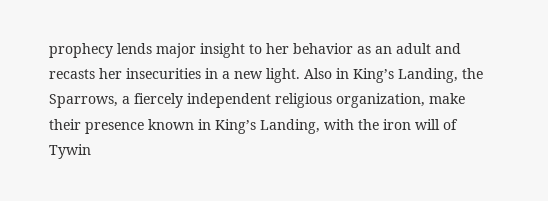prophecy lends major insight to her behavior as an adult and recasts her insecurities in a new light. Also in King’s Landing, the Sparrows, a fiercely independent religious organization, make their presence known in King’s Landing, with the iron will of Tywin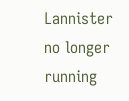Lannister no longer running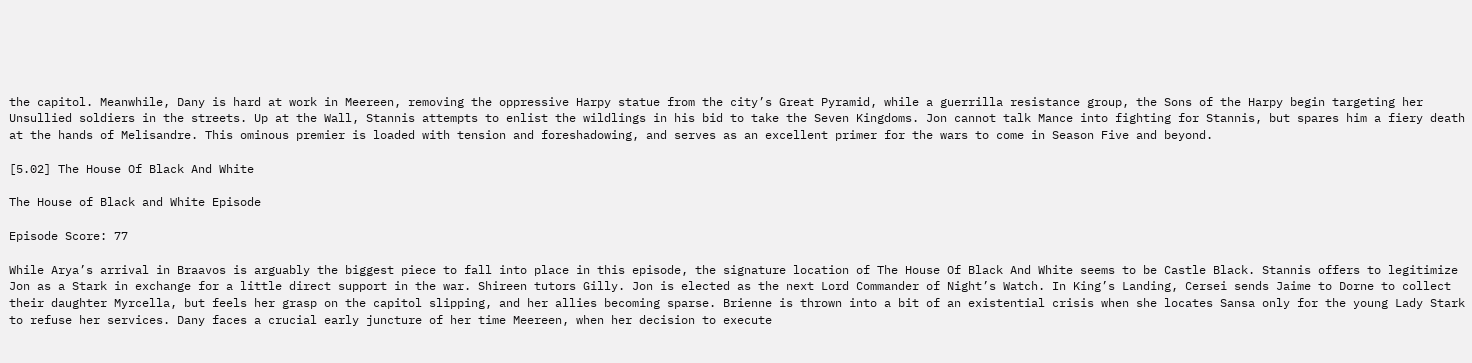the capitol. Meanwhile, Dany is hard at work in Meereen, removing the oppressive Harpy statue from the city’s Great Pyramid, while a guerrilla resistance group, the Sons of the Harpy begin targeting her Unsullied soldiers in the streets. Up at the Wall, Stannis attempts to enlist the wildlings in his bid to take the Seven Kingdoms. Jon cannot talk Mance into fighting for Stannis, but spares him a fiery death at the hands of Melisandre. This ominous premier is loaded with tension and foreshadowing, and serves as an excellent primer for the wars to come in Season Five and beyond.

[5.02] The House Of Black And White

The House of Black and White Episode

Episode Score: 77

While Arya’s arrival in Braavos is arguably the biggest piece to fall into place in this episode, the signature location of The House Of Black And White seems to be Castle Black. Stannis offers to legitimize Jon as a Stark in exchange for a little direct support in the war. Shireen tutors Gilly. Jon is elected as the next Lord Commander of Night’s Watch. In King’s Landing, Cersei sends Jaime to Dorne to collect their daughter Myrcella, but feels her grasp on the capitol slipping, and her allies becoming sparse. Brienne is thrown into a bit of an existential crisis when she locates Sansa only for the young Lady Stark to refuse her services. Dany faces a crucial early juncture of her time Meereen, when her decision to execute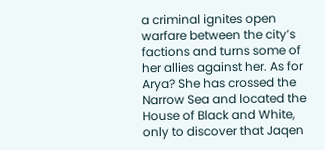a criminal ignites open warfare between the city’s factions and turns some of her allies against her. As for Arya? She has crossed the Narrow Sea and located the House of Black and White, only to discover that Jaqen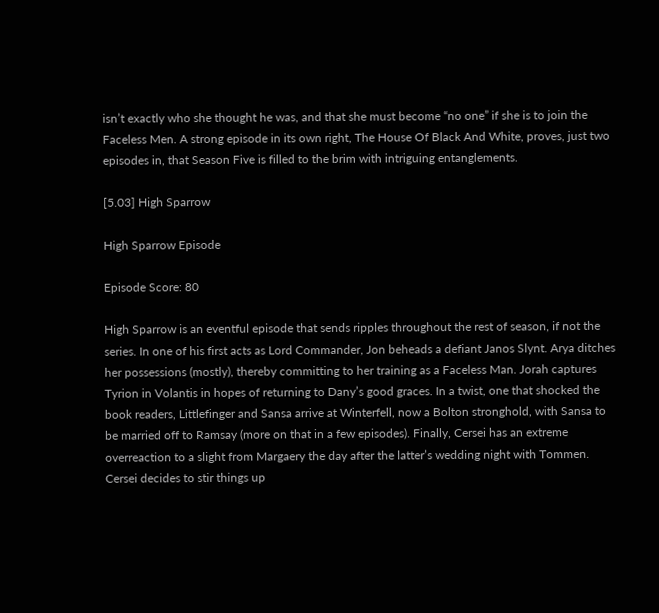isn’t exactly who she thought he was, and that she must become “no one” if she is to join the Faceless Men. A strong episode in its own right, The House Of Black And White, proves, just two episodes in, that Season Five is filled to the brim with intriguing entanglements.

[5.03] High Sparrow

High Sparrow Episode

Episode Score: 80

High Sparrow is an eventful episode that sends ripples throughout the rest of season, if not the series. In one of his first acts as Lord Commander, Jon beheads a defiant Janos Slynt. Arya ditches her possessions (mostly), thereby committing to her training as a Faceless Man. Jorah captures Tyrion in Volantis in hopes of returning to Dany’s good graces. In a twist, one that shocked the book readers, Littlefinger and Sansa arrive at Winterfell, now a Bolton stronghold, with Sansa to be married off to Ramsay (more on that in a few episodes). Finally, Cersei has an extreme overreaction to a slight from Margaery the day after the latter’s wedding night with Tommen. Cersei decides to stir things up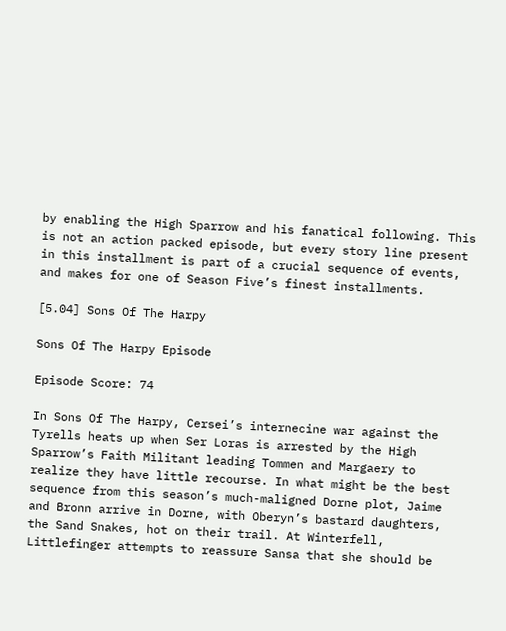by enabling the High Sparrow and his fanatical following. This is not an action packed episode, but every story line present in this installment is part of a crucial sequence of events, and makes for one of Season Five’s finest installments.

[5.04] Sons Of The Harpy

Sons Of The Harpy Episode

Episode Score: 74

In Sons Of The Harpy, Cersei’s internecine war against the Tyrells heats up when Ser Loras is arrested by the High Sparrow’s Faith Militant leading Tommen and Margaery to realize they have little recourse. In what might be the best sequence from this season’s much-maligned Dorne plot, Jaime and Bronn arrive in Dorne, with Oberyn’s bastard daughters, the Sand Snakes, hot on their trail. At Winterfell, Littlefinger attempts to reassure Sansa that she should be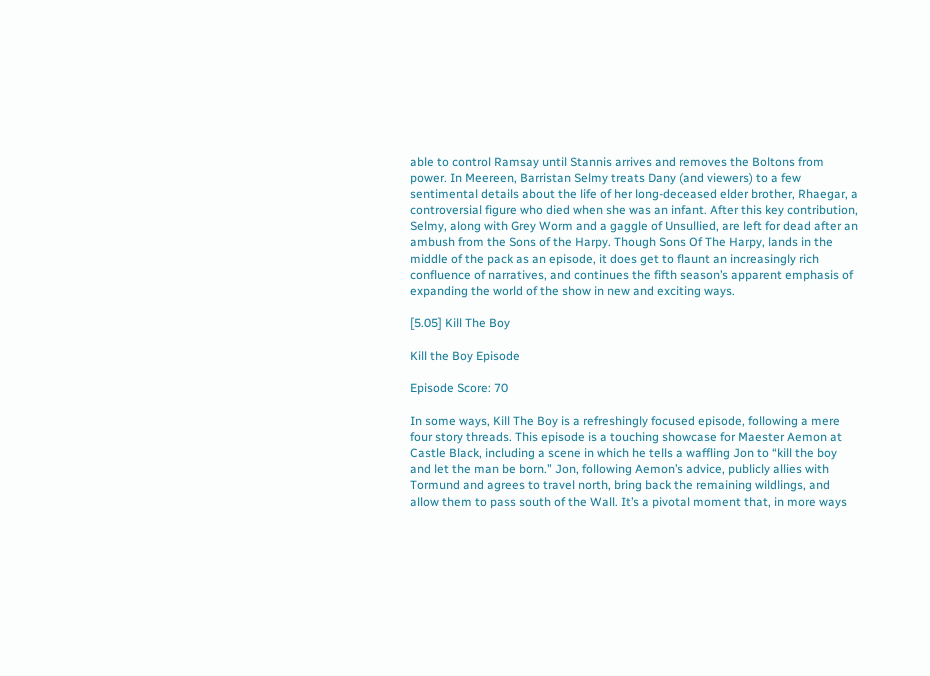able to control Ramsay until Stannis arrives and removes the Boltons from power. In Meereen, Barristan Selmy treats Dany (and viewers) to a few sentimental details about the life of her long-deceased elder brother, Rhaegar, a controversial figure who died when she was an infant. After this key contribution, Selmy, along with Grey Worm and a gaggle of Unsullied, are left for dead after an ambush from the Sons of the Harpy. Though Sons Of The Harpy, lands in the middle of the pack as an episode, it does get to flaunt an increasingly rich confluence of narratives, and continues the fifth season’s apparent emphasis of expanding the world of the show in new and exciting ways.

[5.05] Kill The Boy

Kill the Boy Episode

Episode Score: 70

In some ways, Kill The Boy is a refreshingly focused episode, following a mere four story threads. This episode is a touching showcase for Maester Aemon at Castle Black, including a scene in which he tells a waffling Jon to “kill the boy and let the man be born.” Jon, following Aemon’s advice, publicly allies with Tormund and agrees to travel north, bring back the remaining wildlings, and allow them to pass south of the Wall. It’s a pivotal moment that, in more ways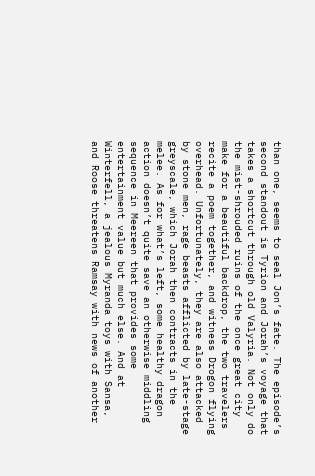than one, seems to seal Jon’s fate. The episode’s second standout is Tyrion and Jorah’s voyage that takes a shortcut through old Valyria. Not only do the mist-shrouded ruins of the once great city make for a beautiful backdrop, the two travelers recite a poem together, and witness Drogon flying overhead. Unfortunately, they are also attacked by stone men, rage beasts afflicted by late-stage greyscale, which Jorah then contracts in the melee. As for what’s left, some healthy dragon action doesn’t quite save an otherwise middling sequence in Meereen that provides some entertainment value but much else. And at Winterfell, a jealous Myranda toys with Sansa, and Roose threatens Ramsay with news of another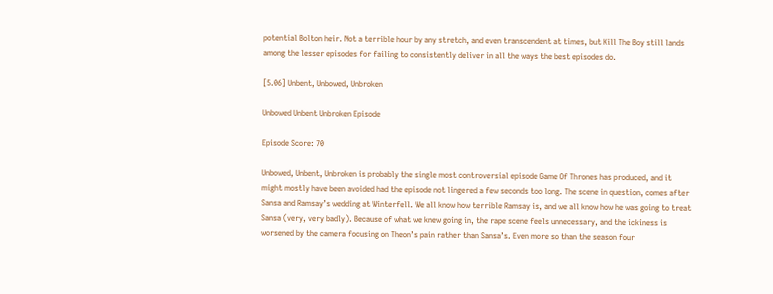potential Bolton heir. Not a terrible hour by any stretch, and even transcendent at times, but Kill The Boy still lands among the lesser episodes for failing to consistently deliver in all the ways the best episodes do.

[5.06] Unbent, Unbowed, Unbroken

Unbowed Unbent Unbroken Episode

Episode Score: 70

Unbowed, Unbent, Unbroken is probably the single most controversial episode Game Of Thrones has produced, and it might mostly have been avoided had the episode not lingered a few seconds too long. The scene in question, comes after Sansa and Ramsay’s wedding at Winterfell. We all know how terrible Ramsay is, and we all know how he was going to treat Sansa (very, very badly). Because of what we knew going in, the rape scene feels unnecessary, and the ickiness is worsened by the camera focusing on Theon’s pain rather than Sansa’s. Even more so than the season four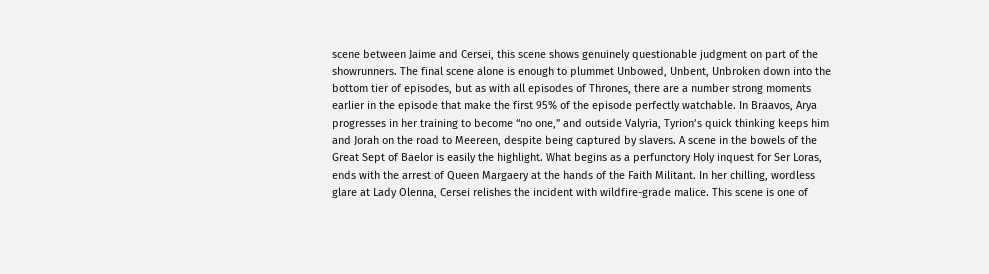scene between Jaime and Cersei, this scene shows genuinely questionable judgment on part of the showrunners. The final scene alone is enough to plummet Unbowed, Unbent, Unbroken down into the bottom tier of episodes, but as with all episodes of Thrones, there are a number strong moments earlier in the episode that make the first 95% of the episode perfectly watchable. In Braavos, Arya progresses in her training to become “no one,” and outside Valyria, Tyrion’s quick thinking keeps him and Jorah on the road to Meereen, despite being captured by slavers. A scene in the bowels of the Great Sept of Baelor is easily the highlight. What begins as a perfunctory Holy inquest for Ser Loras, ends with the arrest of Queen Margaery at the hands of the Faith Militant. In her chilling, wordless glare at Lady Olenna, Cersei relishes the incident with wildfire-grade malice. This scene is one of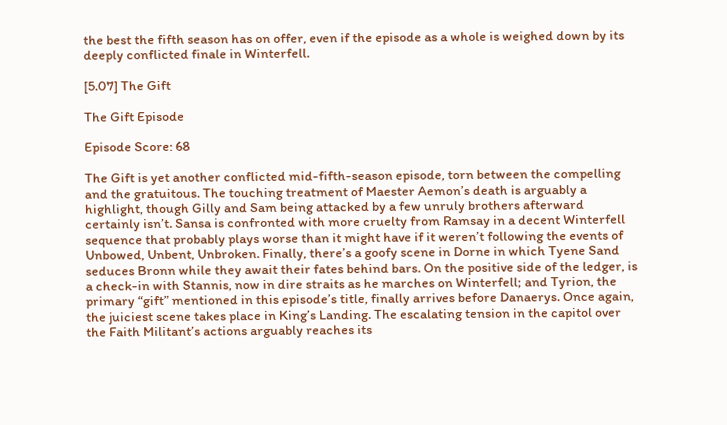the best the fifth season has on offer, even if the episode as a whole is weighed down by its deeply conflicted finale in Winterfell.

[5.07] The Gift

The Gift Episode

Episode Score: 68

The Gift is yet another conflicted mid-fifth-season episode, torn between the compelling and the gratuitous. The touching treatment of Maester Aemon’s death is arguably a highlight, though Gilly and Sam being attacked by a few unruly brothers afterward certainly isn’t. Sansa is confronted with more cruelty from Ramsay in a decent Winterfell sequence that probably plays worse than it might have if it weren’t following the events of Unbowed, Unbent, Unbroken. Finally, there’s a goofy scene in Dorne in which Tyene Sand seduces Bronn while they await their fates behind bars. On the positive side of the ledger, is a check-in with Stannis, now in dire straits as he marches on Winterfell; and Tyrion, the primary “gift” mentioned in this episode’s title, finally arrives before Danaerys. Once again, the juiciest scene takes place in King’s Landing. The escalating tension in the capitol over the Faith Militant’s actions arguably reaches its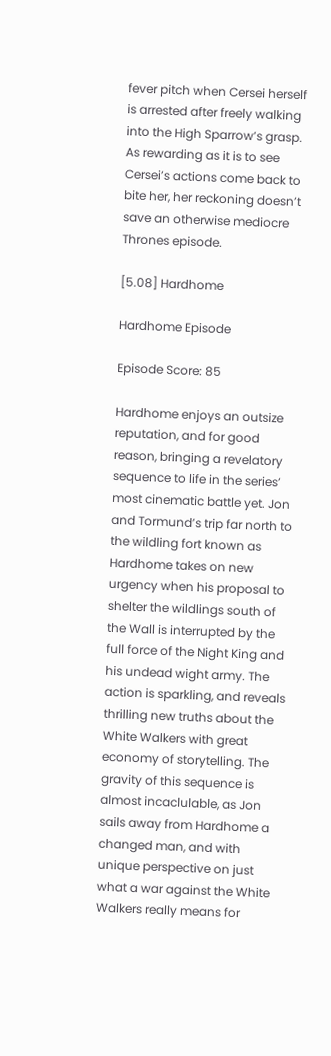fever pitch when Cersei herself is arrested after freely walking into the High Sparrow’s grasp. As rewarding as it is to see Cersei’s actions come back to bite her, her reckoning doesn’t save an otherwise mediocre Thrones episode.

[5.08] Hardhome

Hardhome Episode

Episode Score: 85

Hardhome enjoys an outsize reputation, and for good reason, bringing a revelatory sequence to life in the series’ most cinematic battle yet. Jon and Tormund’s trip far north to the wildling fort known as Hardhome takes on new urgency when his proposal to shelter the wildlings south of the Wall is interrupted by the full force of the Night King and his undead wight army. The action is sparkling, and reveals thrilling new truths about the White Walkers with great economy of storytelling. The gravity of this sequence is almost incaclulable, as Jon sails away from Hardhome a changed man, and with unique perspective on just what a war against the White Walkers really means for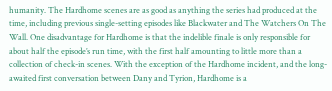humanity. The Hardhome scenes are as good as anything the series had produced at the time, including previous single-setting episodes like Blackwater and The Watchers On The Wall. One disadvantage for Hardhome is that the indelible finale is only responsible for about half the episode’s run time, with the first half amounting to little more than a collection of check-in scenes. With the exception of the Hardhome incident, and the long-awaited first conversation between Dany and Tyrion, Hardhome is a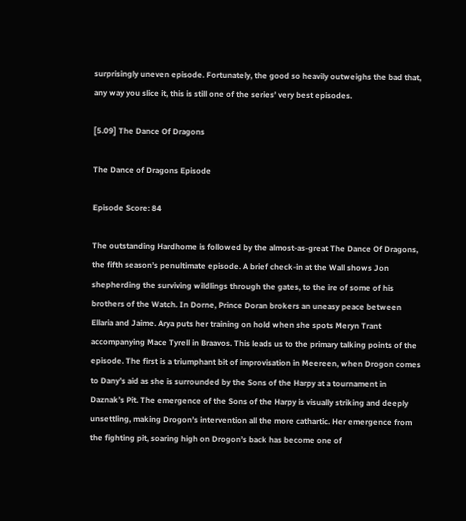surprisingly uneven episode. Fortunately, the good so heavily outweighs the bad that, any way you slice it, this is still one of the series’ very best episodes.

[5.09] The Dance Of Dragons

The Dance of Dragons Episode

Episode Score: 84

The outstanding Hardhome is followed by the almost-as-great The Dance Of Dragons, the fifth season’s penultimate episode. A brief check-in at the Wall shows Jon shepherding the surviving wildlings through the gates, to the ire of some of his brothers of the Watch. In Dorne, Prince Doran brokers an uneasy peace between Ellaria and Jaime. Arya puts her training on hold when she spots Meryn Trant accompanying Mace Tyrell in Braavos. This leads us to the primary talking points of the episode. The first is a triumphant bit of improvisation in Meereen, when Drogon comes to Dany’s aid as she is surrounded by the Sons of the Harpy at a tournament in Daznak’s Pit. The emergence of the Sons of the Harpy is visually striking and deeply unsettling, making Drogon’s intervention all the more cathartic. Her emergence from the fighting pit, soaring high on Drogon’s back has become one of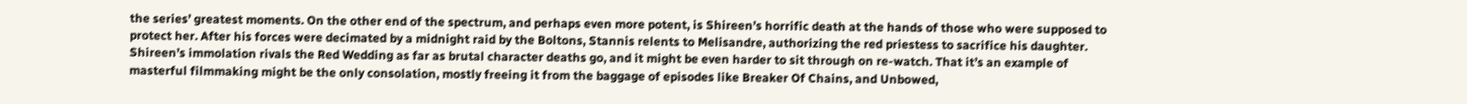the series’ greatest moments. On the other end of the spectrum, and perhaps even more potent, is Shireen’s horrific death at the hands of those who were supposed to protect her. After his forces were decimated by a midnight raid by the Boltons, Stannis relents to Melisandre, authorizing the red priestess to sacrifice his daughter. Shireen’s immolation rivals the Red Wedding as far as brutal character deaths go, and it might be even harder to sit through on re-watch. That it’s an example of masterful filmmaking might be the only consolation, mostly freeing it from the baggage of episodes like Breaker Of Chains, and Unbowed,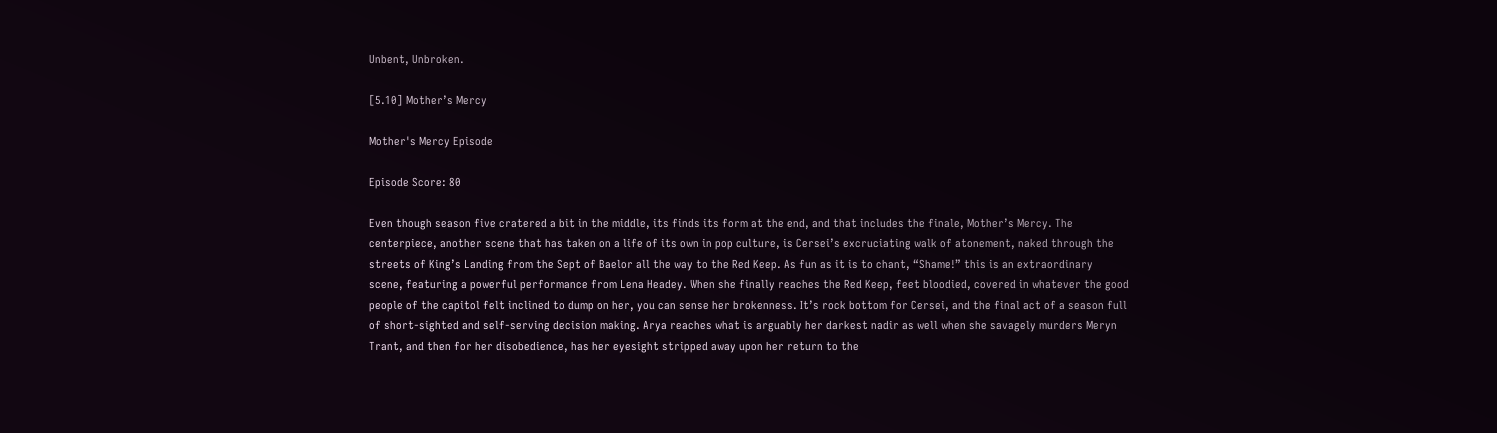Unbent, Unbroken.

[5.10] Mother’s Mercy

Mother's Mercy Episode

Episode Score: 80

Even though season five cratered a bit in the middle, its finds its form at the end, and that includes the finale, Mother’s Mercy. The centerpiece, another scene that has taken on a life of its own in pop culture, is Cersei’s excruciating walk of atonement, naked through the streets of King’s Landing from the Sept of Baelor all the way to the Red Keep. As fun as it is to chant, “Shame!” this is an extraordinary scene, featuring a powerful performance from Lena Headey. When she finally reaches the Red Keep, feet bloodied, covered in whatever the good people of the capitol felt inclined to dump on her, you can sense her brokenness. It’s rock bottom for Cersei, and the final act of a season full of short-sighted and self-serving decision making. Arya reaches what is arguably her darkest nadir as well when she savagely murders Meryn Trant, and then for her disobedience, has her eyesight stripped away upon her return to the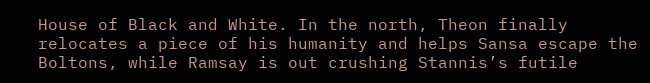House of Black and White. In the north, Theon finally relocates a piece of his humanity and helps Sansa escape the Boltons, while Ramsay is out crushing Stannis’s futile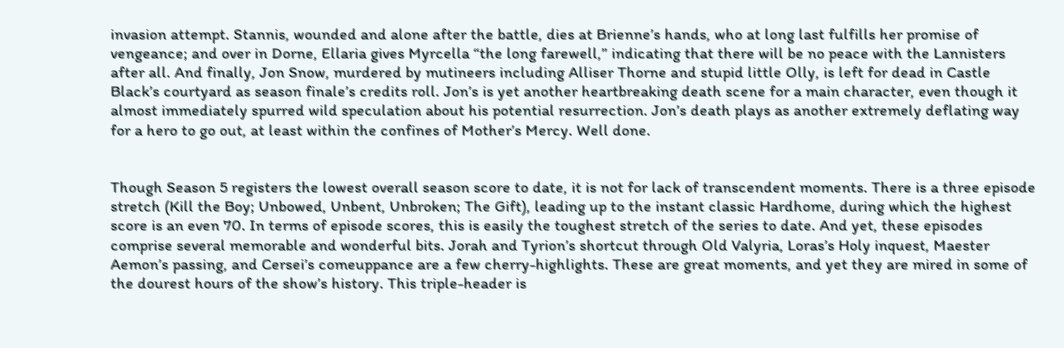invasion attempt. Stannis, wounded and alone after the battle, dies at Brienne’s hands, who at long last fulfills her promise of vengeance; and over in Dorne, Ellaria gives Myrcella “the long farewell,” indicating that there will be no peace with the Lannisters after all. And finally, Jon Snow, murdered by mutineers including Alliser Thorne and stupid little Olly, is left for dead in Castle Black’s courtyard as season finale’s credits roll. Jon’s is yet another heartbreaking death scene for a main character, even though it almost immediately spurred wild speculation about his potential resurrection. Jon’s death plays as another extremely deflating way for a hero to go out, at least within the confines of Mother’s Mercy. Well done.


Though Season 5 registers the lowest overall season score to date, it is not for lack of transcendent moments. There is a three episode stretch (Kill the Boy; Unbowed, Unbent, Unbroken; The Gift), leading up to the instant classic Hardhome, during which the highest score is an even 70. In terms of episode scores, this is easily the toughest stretch of the series to date. And yet, these episodes comprise several memorable and wonderful bits. Jorah and Tyrion’s shortcut through Old Valyria, Loras’s Holy inquest, Maester Aemon’s passing, and Cersei’s comeuppance are a few cherry-highlights. These are great moments, and yet they are mired in some of the dourest hours of the show’s history. This triple-header is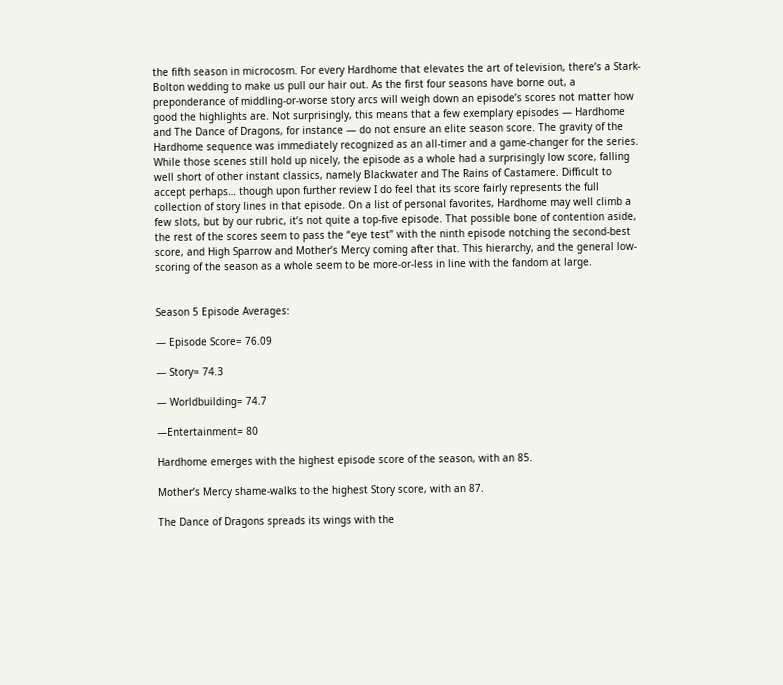the fifth season in microcosm. For every Hardhome that elevates the art of television, there’s a Stark-Bolton wedding to make us pull our hair out. As the first four seasons have borne out, a preponderance of middling-or-worse story arcs will weigh down an episode’s scores not matter how good the highlights are. Not surprisingly, this means that a few exemplary episodes — Hardhome and The Dance of Dragons, for instance — do not ensure an elite season score. The gravity of the Hardhome sequence was immediately recognized as an all-timer and a game-changer for the series. While those scenes still hold up nicely, the episode as a whole had a surprisingly low score, falling well short of other instant classics, namely Blackwater and The Rains of Castamere. Difficult to accept perhaps… though upon further review I do feel that its score fairly represents the full collection of story lines in that episode. On a list of personal favorites, Hardhome may well climb a few slots, but by our rubric, it’s not quite a top-five episode. That possible bone of contention aside, the rest of the scores seem to pass the “eye test” with the ninth episode notching the second-best score, and High Sparrow and Mother’s Mercy coming after that. This hierarchy, and the general low-scoring of the season as a whole seem to be more-or-less in line with the fandom at large.


Season 5 Episode Averages:

— Episode Score= 76.09

— Story= 74.3

— Worldbuilding= 74.7

—Entertainment= 80

Hardhome emerges with the highest episode score of the season, with an 85.

Mother’s Mercy shame-walks to the highest Story score, with an 87.

The Dance of Dragons spreads its wings with the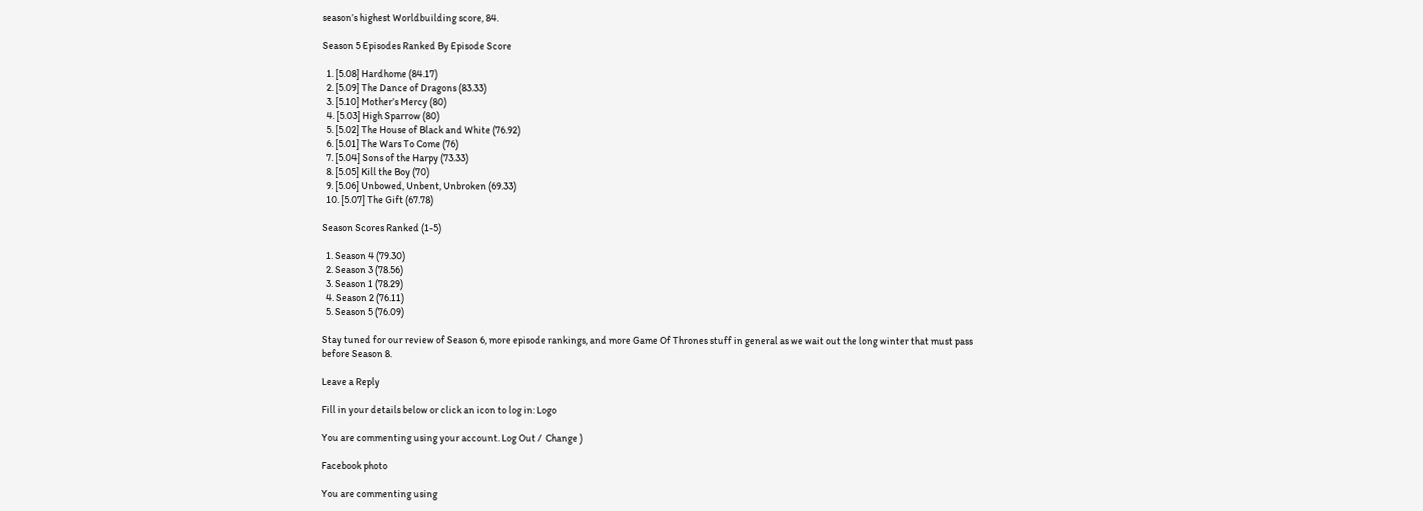season’s highest Worldbuilding score, 84.

Season 5 Episodes Ranked By Episode Score

  1. [5.08] Hardhome (84.17)
  2. [5.09] The Dance of Dragons (83.33)
  3. [5.10] Mother’s Mercy (80)
  4. [5.03] High Sparrow (80)
  5. [5.02] The House of Black and White (76.92)
  6. [5.01] The Wars To Come (76)
  7. [5.04] Sons of the Harpy (73.33)
  8. [5.05] Kill the Boy (70)
  9. [5.06] Unbowed, Unbent, Unbroken (69.33)
  10. [5.07] The Gift (67.78)

Season Scores Ranked (1-5)

  1. Season 4 (79.30)
  2. Season 3 (78.56)
  3. Season 1 (78.29)
  4. Season 2 (76.11)
  5. Season 5 (76.09)

Stay tuned for our review of Season 6, more episode rankings, and more Game Of Thrones stuff in general as we wait out the long winter that must pass before Season 8.

Leave a Reply

Fill in your details below or click an icon to log in: Logo

You are commenting using your account. Log Out /  Change )

Facebook photo

You are commenting using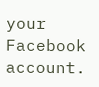your Facebook account.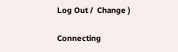Log Out /  Change )

Connecting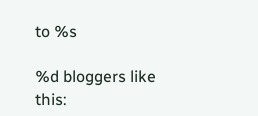to %s

%d bloggers like this: